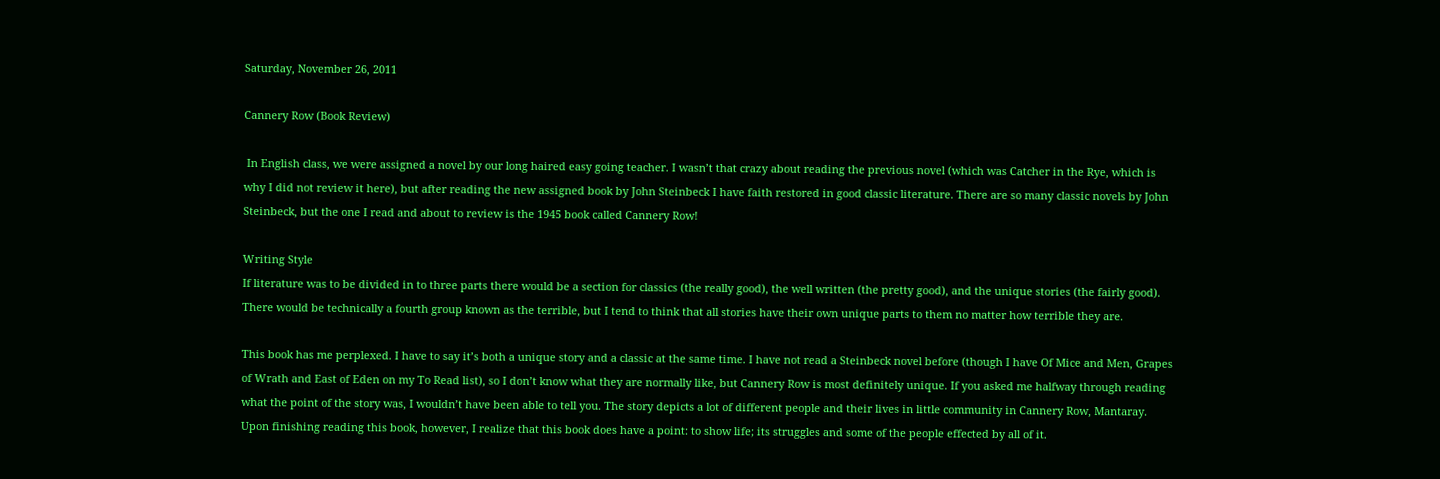Saturday, November 26, 2011

Cannery Row (Book Review)

 In English class, we were assigned a novel by our long haired easy going teacher. I wasn’t that crazy about reading the previous novel (which was Catcher in the Rye, which is why I did not review it here), but after reading the new assigned book by John Steinbeck I have faith restored in good classic literature. There are so many classic novels by John Steinbeck, but the one I read and about to review is the 1945 book called Cannery Row!

Writing Style
If literature was to be divided in to three parts there would be a section for classics (the really good), the well written (the pretty good), and the unique stories (the fairly good). There would be technically a fourth group known as the terrible, but I tend to think that all stories have their own unique parts to them no matter how terrible they are.

This book has me perplexed. I have to say it’s both a unique story and a classic at the same time. I have not read a Steinbeck novel before (though I have Of Mice and Men, Grapes of Wrath and East of Eden on my To Read list), so I don’t know what they are normally like, but Cannery Row is most definitely unique. If you asked me halfway through reading what the point of the story was, I wouldn’t have been able to tell you. The story depicts a lot of different people and their lives in little community in Cannery Row, Mantaray. Upon finishing reading this book, however, I realize that this book does have a point: to show life; its struggles and some of the people effected by all of it.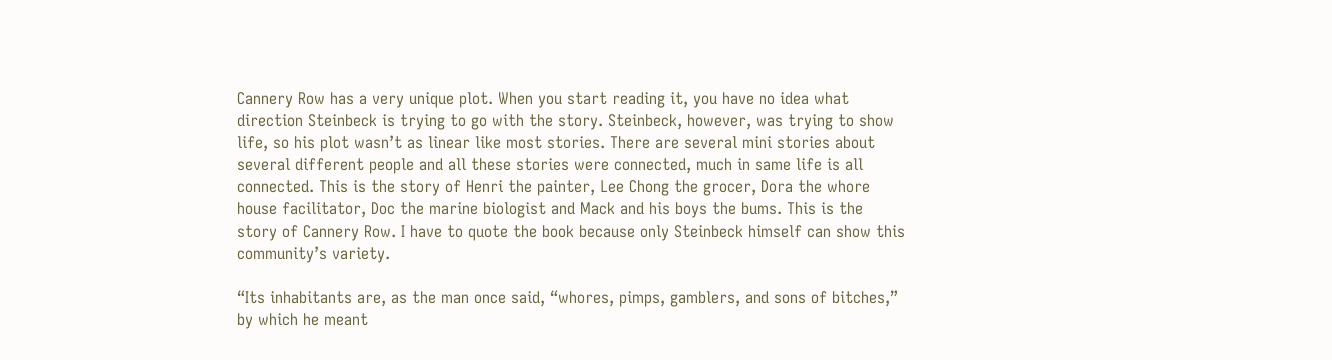Cannery Row has a very unique plot. When you start reading it, you have no idea what direction Steinbeck is trying to go with the story. Steinbeck, however, was trying to show life, so his plot wasn’t as linear like most stories. There are several mini stories about several different people and all these stories were connected, much in same life is all connected. This is the story of Henri the painter, Lee Chong the grocer, Dora the whore house facilitator, Doc the marine biologist and Mack and his boys the bums. This is the story of Cannery Row. I have to quote the book because only Steinbeck himself can show this community’s variety.

“Its inhabitants are, as the man once said, “whores, pimps, gamblers, and sons of bitches,” by which he meant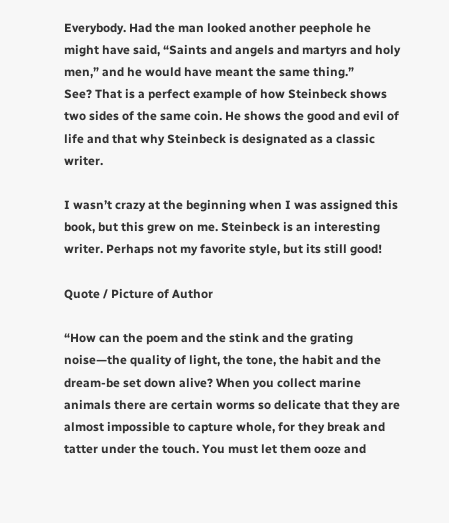Everybody. Had the man looked another peephole he might have said, “Saints and angels and martyrs and holy men,” and he would have meant the same thing.”
See? That is a perfect example of how Steinbeck shows two sides of the same coin. He shows the good and evil of life and that why Steinbeck is designated as a classic writer.

I wasn’t crazy at the beginning when I was assigned this book, but this grew on me. Steinbeck is an interesting writer. Perhaps not my favorite style, but its still good!

Quote / Picture of Author

“How can the poem and the stink and the grating noise—the quality of light, the tone, the habit and the dream-be set down alive? When you collect marine animals there are certain worms so delicate that they are almost impossible to capture whole, for they break and tatter under the touch. You must let them ooze and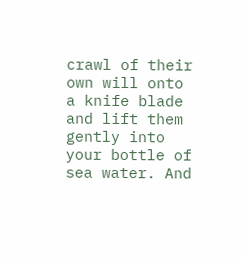crawl of their own will onto a knife blade and lift them gently into your bottle of sea water. And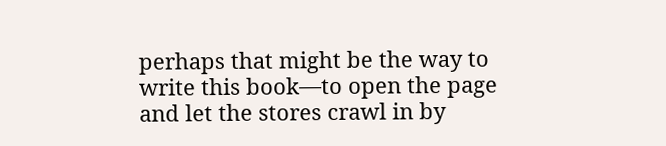perhaps that might be the way to write this book—to open the page and let the stores crawl in by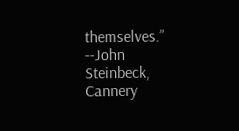themselves.”
--John Steinbeck, Cannery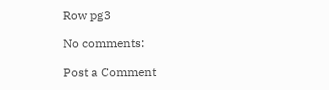Row pg3

No comments:

Post a Comment